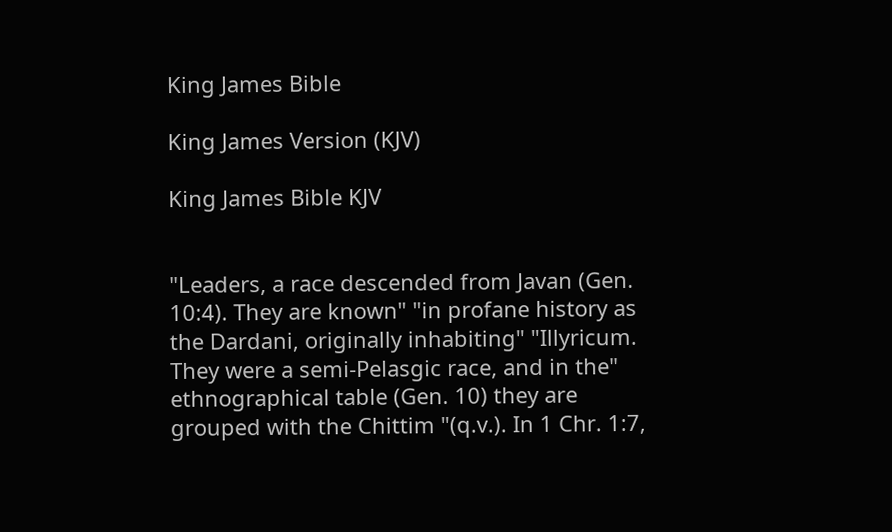King James Bible

King James Version (KJV)

King James Bible KJV


"Leaders, a race descended from Javan (Gen. 10:4). They are known" "in profane history as the Dardani, originally inhabiting" "Illyricum. They were a semi-Pelasgic race, and in the" ethnographical table (Gen. 10) they are grouped with the Chittim "(q.v.). In 1 Chr. 1:7,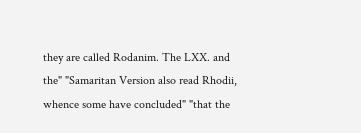they are called Rodanim. The LXX. and the" "Samaritan Version also read Rhodii, whence some have concluded" "that the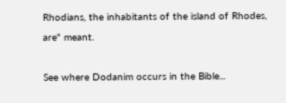Rhodians, the inhabitants of the island of Rhodes, are" meant.

See where Dodanim occurs in the Bible...